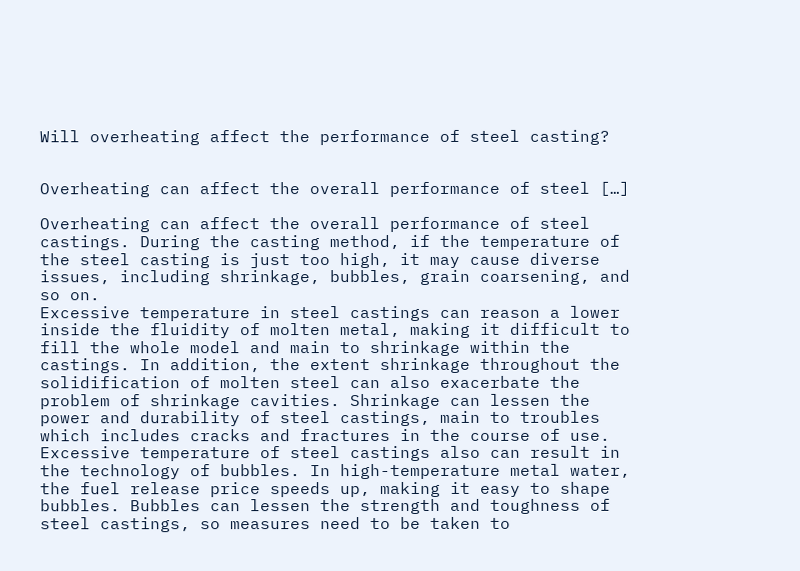Will overheating affect the performance of steel casting?


Overheating can affect the overall performance of steel […]

Overheating can affect the overall performance of steel castings. During the casting method, if the temperature of the steel casting is just too high, it may cause diverse issues, including shrinkage, bubbles, grain coarsening, and so on.
Excessive temperature in steel castings can reason a lower inside the fluidity of molten metal, making it difficult to fill the whole model and main to shrinkage within the castings. In addition, the extent shrinkage throughout the solidification of molten steel can also exacerbate the problem of shrinkage cavities. Shrinkage can lessen the power and durability of steel castings, main to troubles which includes cracks and fractures in the course of use.
Excessive temperature of steel castings also can result in the technology of bubbles. In high-temperature metal water, the fuel release price speeds up, making it easy to shape bubbles. Bubbles can lessen the strength and toughness of steel castings, so measures need to be taken to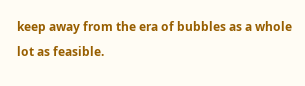keep away from the era of bubbles as a whole lot as feasible.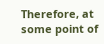Therefore, at some point of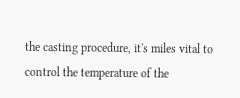the casting procedure, it's miles vital to control the temperature of the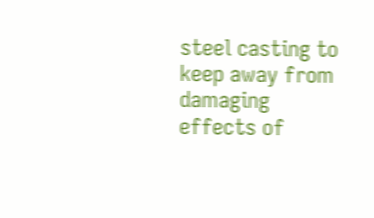steel casting to keep away from damaging effects of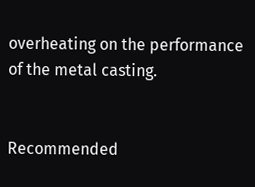overheating on the performance of the metal casting.


Recommended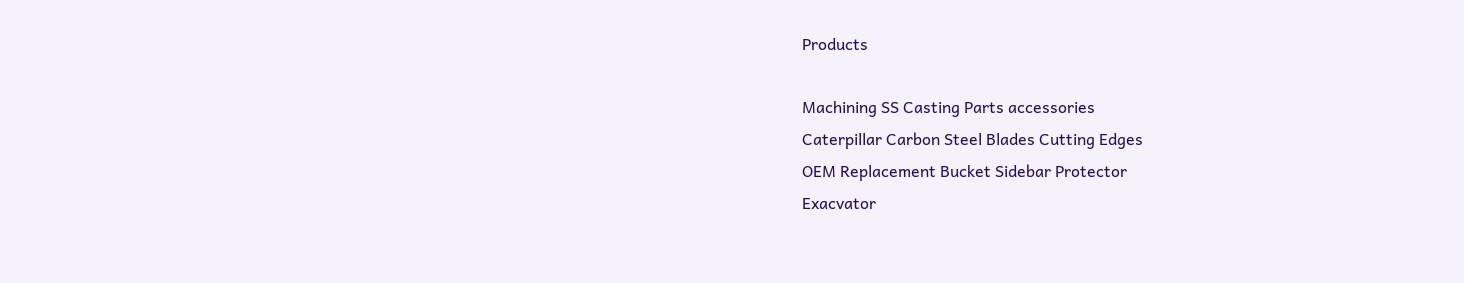Products

Machining SS Casting Parts accessories
Caterpillar Carbon Steel Blades Cutting Edges
OEM Replacement Bucket Sidebar Protector
Exacvator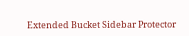Extended Bucket Sidebar Protector